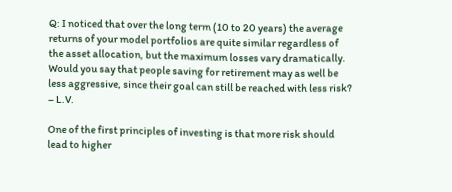Q: I noticed that over the long term (10 to 20 years) the average returns of your model portfolios are quite similar regardless of the asset allocation, but the maximum losses vary dramatically. Would you say that people saving for retirement may as well be less aggressive, since their goal can still be reached with less risk? – L.V.

One of the first principles of investing is that more risk should lead to higher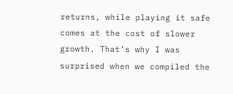returns, while playing it safe comes at the cost of slower growth. That’s why I was surprised when we compiled the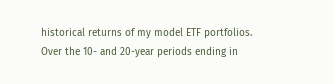historical returns of my model ETF portfolios. Over the 10- and 20-year periods ending in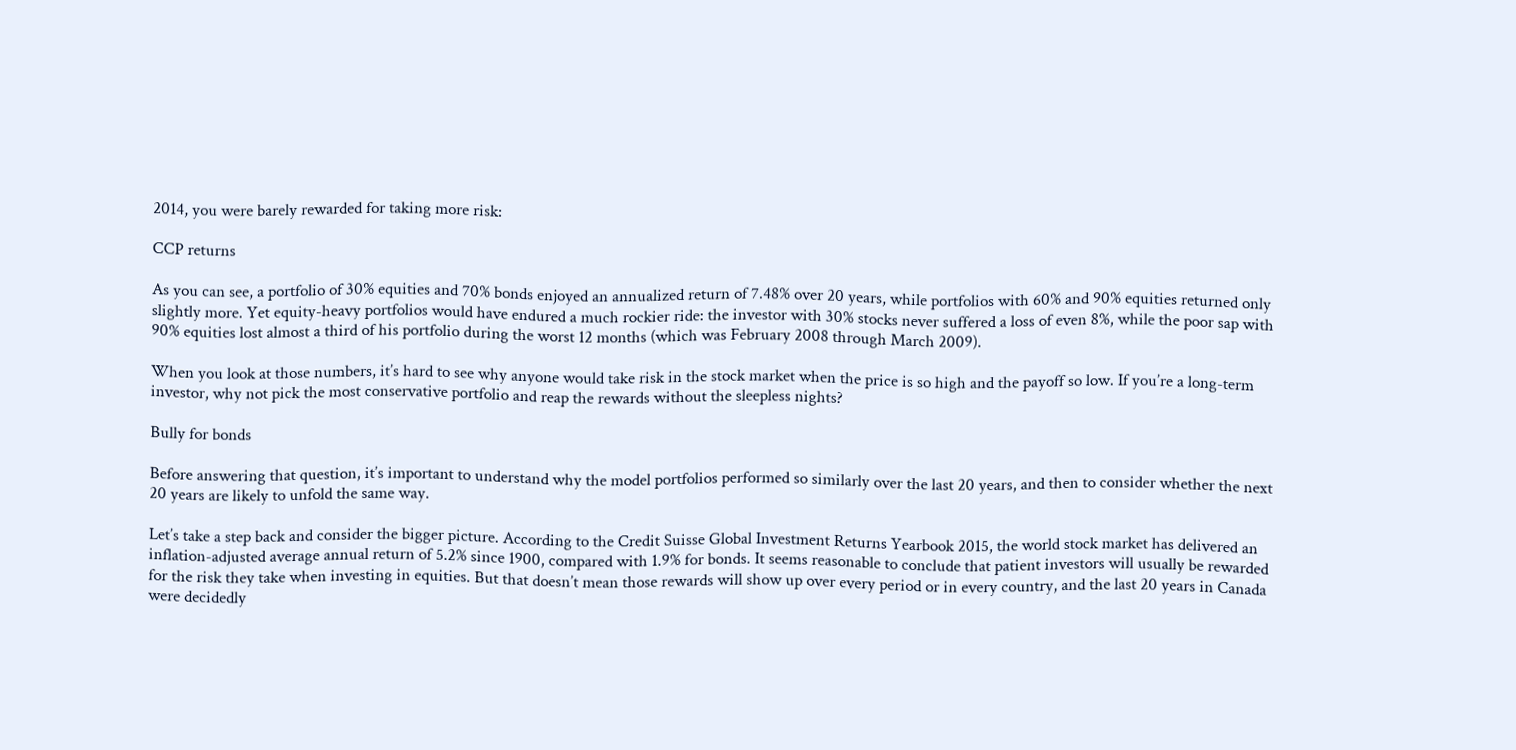2014, you were barely rewarded for taking more risk:

CCP returns

As you can see, a portfolio of 30% equities and 70% bonds enjoyed an annualized return of 7.48% over 20 years, while portfolios with 60% and 90% equities returned only slightly more. Yet equity-heavy portfolios would have endured a much rockier ride: the investor with 30% stocks never suffered a loss of even 8%, while the poor sap with 90% equities lost almost a third of his portfolio during the worst 12 months (which was February 2008 through March 2009).

When you look at those numbers, it’s hard to see why anyone would take risk in the stock market when the price is so high and the payoff so low. If you’re a long-term investor, why not pick the most conservative portfolio and reap the rewards without the sleepless nights?

Bully for bonds

Before answering that question, it’s important to understand why the model portfolios performed so similarly over the last 20 years, and then to consider whether the next 20 years are likely to unfold the same way.

Let’s take a step back and consider the bigger picture. According to the Credit Suisse Global Investment Returns Yearbook 2015, the world stock market has delivered an inflation-adjusted average annual return of 5.2% since 1900, compared with 1.9% for bonds. It seems reasonable to conclude that patient investors will usually be rewarded for the risk they take when investing in equities. But that doesn’t mean those rewards will show up over every period or in every country, and the last 20 years in Canada were decidedly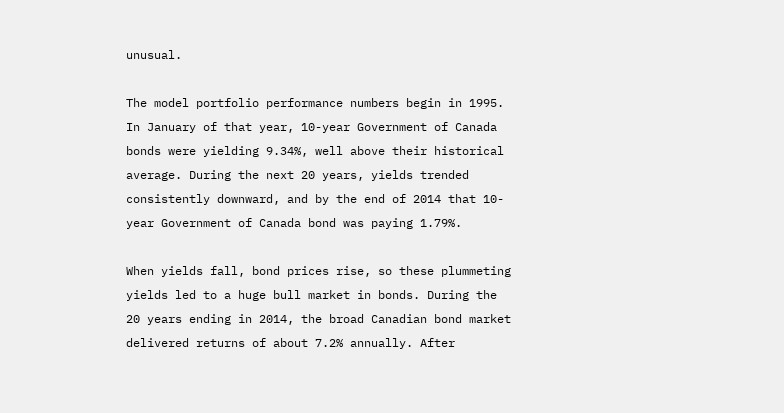unusual.

The model portfolio performance numbers begin in 1995. In January of that year, 10-year Government of Canada bonds were yielding 9.34%, well above their historical average. During the next 20 years, yields trended consistently downward, and by the end of 2014 that 10-year Government of Canada bond was paying 1.79%.

When yields fall, bond prices rise, so these plummeting yields led to a huge bull market in bonds. During the 20 years ending in 2014, the broad Canadian bond market delivered returns of about 7.2% annually. After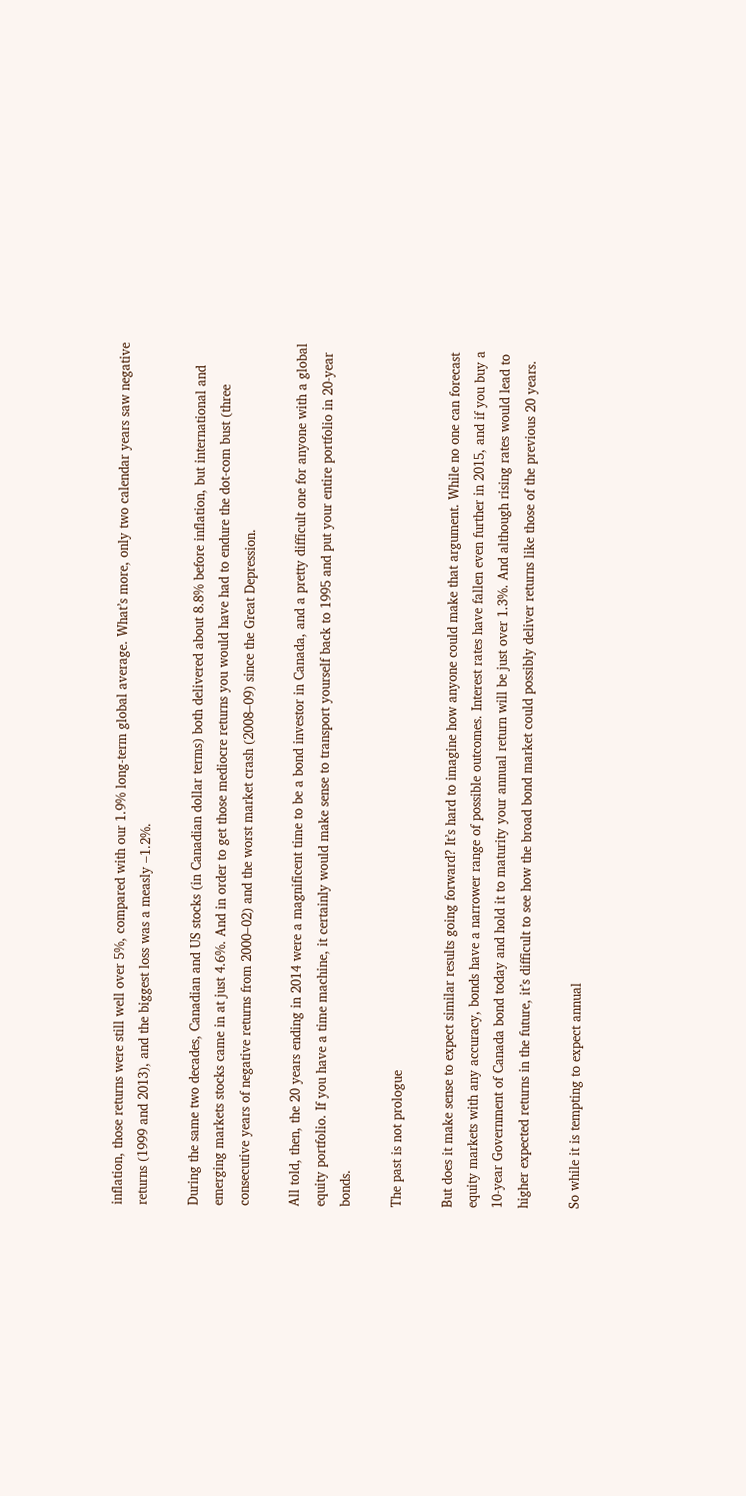inflation, those returns were still well over 5%, compared with our 1.9% long-term global average. What’s more, only two calendar years saw negative returns (1999 and 2013), and the biggest loss was a measly –1.2%.

During the same two decades, Canadian and US stocks (in Canadian dollar terms) both delivered about 8.8% before inflation, but international and emerging markets stocks came in at just 4.6%. And in order to get those mediocre returns you would have had to endure the dot-com bust (three consecutive years of negative returns from 2000–02) and the worst market crash (2008–09) since the Great Depression.

All told, then, the 20 years ending in 2014 were a magnificent time to be a bond investor in Canada, and a pretty difficult one for anyone with a global equity portfolio. If you have a time machine, it certainly would make sense to transport yourself back to 1995 and put your entire portfolio in 20-year bonds.

The past is not prologue

But does it make sense to expect similar results going forward? It’s hard to imagine how anyone could make that argument. While no one can forecast equity markets with any accuracy, bonds have a narrower range of possible outcomes. Interest rates have fallen even further in 2015, and if you buy a 10-year Government of Canada bond today and hold it to maturity your annual return will be just over 1.3%. And although rising rates would lead to higher expected returns in the future, it’s difficult to see how the broad bond market could possibly deliver returns like those of the previous 20 years.

So while it is tempting to expect annual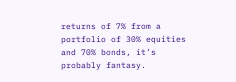returns of 7% from a portfolio of 30% equities and 70% bonds, it’s probably fantasy.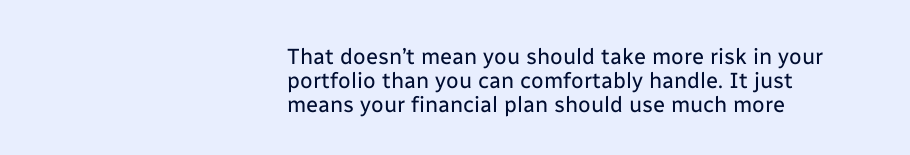That doesn’t mean you should take more risk in your portfolio than you can comfortably handle. It just means your financial plan should use much more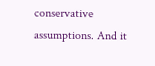conservative assumptions. And it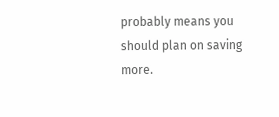probably means you should plan on saving more.